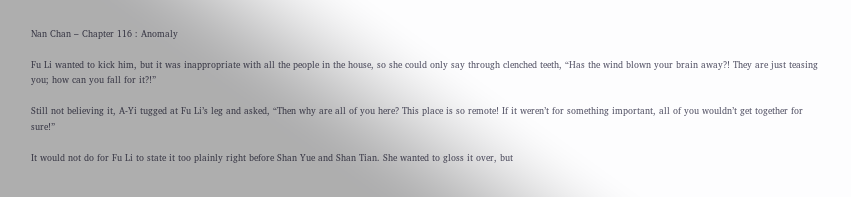Nan Chan – Chapter 116 : Anomaly

Fu Li wanted to kick him, but it was inappropriate with all the people in the house, so she could only say through clenched teeth, “Has the wind blown your brain away?! They are just teasing you; how can you fall for it?!”

Still not believing it, A-Yi tugged at Fu Li’s leg and asked, “Then why are all of you here? This place is so remote! If it weren’t for something important, all of you wouldn’t get together for sure!”

It would not do for Fu Li to state it too plainly right before Shan Yue and Shan Tian. She wanted to gloss it over, but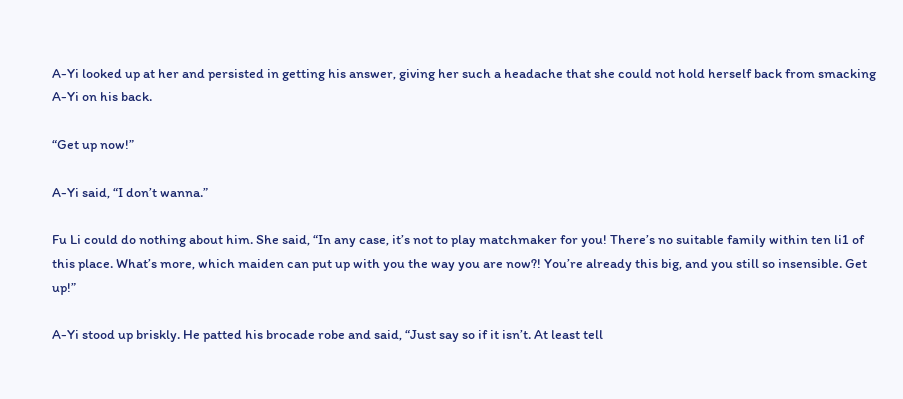A-Yi looked up at her and persisted in getting his answer, giving her such a headache that she could not hold herself back from smacking A-Yi on his back.

“Get up now!”

A-Yi said, “I don’t wanna.”

Fu Li could do nothing about him. She said, “In any case, it’s not to play matchmaker for you! There’s no suitable family within ten li1 of this place. What’s more, which maiden can put up with you the way you are now?! You’re already this big, and you still so insensible. Get up!”

A-Yi stood up briskly. He patted his brocade robe and said, “Just say so if it isn’t. At least tell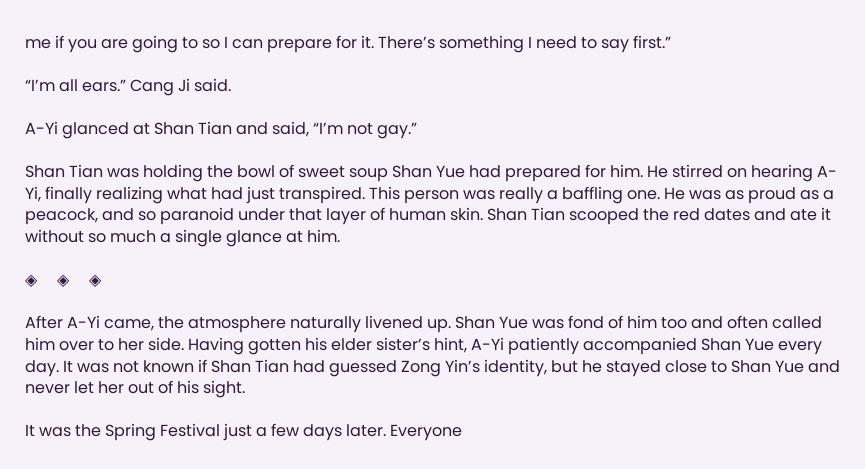me if you are going to so I can prepare for it. There’s something I need to say first.”

“I’m all ears.” Cang Ji said.

A-Yi glanced at Shan Tian and said, “I’m not gay.”

Shan Tian was holding the bowl of sweet soup Shan Yue had prepared for him. He stirred on hearing A-Yi, finally realizing what had just transpired. This person was really a baffling one. He was as proud as a peacock, and so paranoid under that layer of human skin. Shan Tian scooped the red dates and ate it without so much a single glance at him.

◈     ◈     ◈

After A-Yi came, the atmosphere naturally livened up. Shan Yue was fond of him too and often called him over to her side. Having gotten his elder sister’s hint, A-Yi patiently accompanied Shan Yue every day. It was not known if Shan Tian had guessed Zong Yin’s identity, but he stayed close to Shan Yue and never let her out of his sight.

It was the Spring Festival just a few days later. Everyone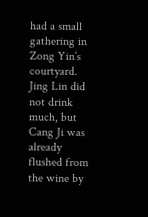had a small gathering in Zong Yin’s courtyard. Jing Lin did not drink much, but Cang Ji was already flushed from the wine by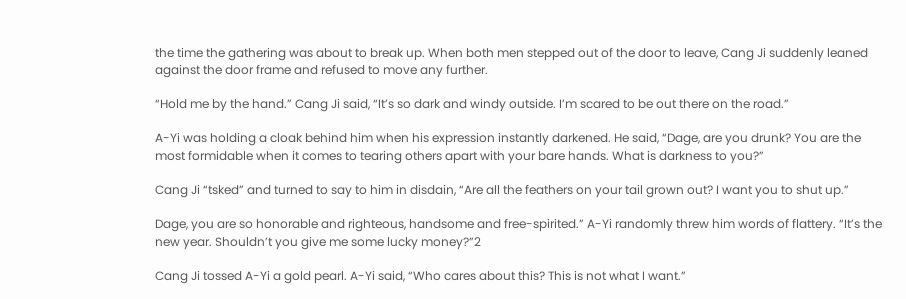the time the gathering was about to break up. When both men stepped out of the door to leave, Cang Ji suddenly leaned against the door frame and refused to move any further.

“Hold me by the hand.” Cang Ji said, “It’s so dark and windy outside. I’m scared to be out there on the road.”

A-Yi was holding a cloak behind him when his expression instantly darkened. He said, “Dage, are you drunk? You are the most formidable when it comes to tearing others apart with your bare hands. What is darkness to you?”

Cang Ji “tsked” and turned to say to him in disdain, “Are all the feathers on your tail grown out? I want you to shut up.”

Dage, you are so honorable and righteous, handsome and free-spirited.” A-Yi randomly threw him words of flattery. “It’s the new year. Shouldn’t you give me some lucky money?”2

Cang Ji tossed A-Yi a gold pearl. A-Yi said, “Who cares about this? This is not what I want.”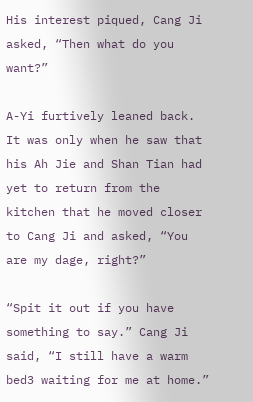His interest piqued, Cang Ji asked, “Then what do you want?”

A-Yi furtively leaned back. It was only when he saw that his Ah Jie and Shan Tian had yet to return from the kitchen that he moved closer to Cang Ji and asked, “You are my dage, right?”

“Spit it out if you have something to say.” Cang Ji said, “I still have a warm bed3 waiting for me at home.”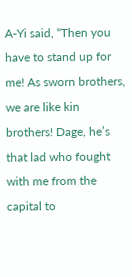A-Yi said, “Then you have to stand up for me! As sworn brothers, we are like kin brothers! Dage, he’s that lad who fought with me from the capital to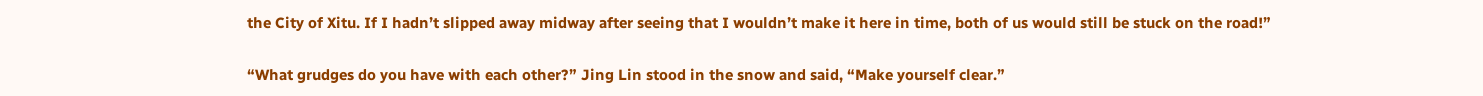the City of Xitu. If I hadn’t slipped away midway after seeing that I wouldn’t make it here in time, both of us would still be stuck on the road!”

“What grudges do you have with each other?” Jing Lin stood in the snow and said, “Make yourself clear.”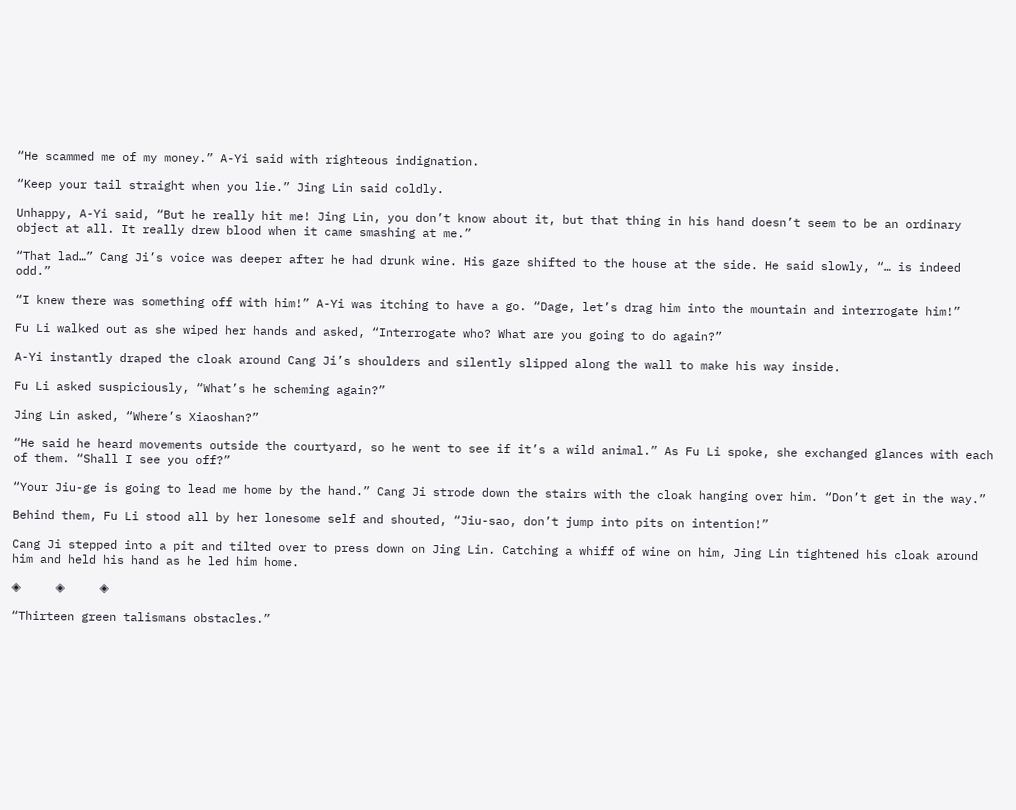“He scammed me of my money.” A-Yi said with righteous indignation.

“Keep your tail straight when you lie.” Jing Lin said coldly.

Unhappy, A-Yi said, “But he really hit me! Jing Lin, you don’t know about it, but that thing in his hand doesn’t seem to be an ordinary object at all. It really drew blood when it came smashing at me.”

“That lad…” Cang Ji’s voice was deeper after he had drunk wine. His gaze shifted to the house at the side. He said slowly, “… is indeed odd.”

“I knew there was something off with him!” A-Yi was itching to have a go. “Dage, let’s drag him into the mountain and interrogate him!”

Fu Li walked out as she wiped her hands and asked, “Interrogate who? What are you going to do again?”

A-Yi instantly draped the cloak around Cang Ji’s shoulders and silently slipped along the wall to make his way inside.

Fu Li asked suspiciously, “What’s he scheming again?”

Jing Lin asked, “Where’s Xiaoshan?”

“He said he heard movements outside the courtyard, so he went to see if it’s a wild animal.” As Fu Li spoke, she exchanged glances with each of them. “Shall I see you off?”

“Your Jiu-ge is going to lead me home by the hand.” Cang Ji strode down the stairs with the cloak hanging over him. “Don’t get in the way.”

Behind them, Fu Li stood all by her lonesome self and shouted, “Jiu-sao, don’t jump into pits on intention!”

Cang Ji stepped into a pit and tilted over to press down on Jing Lin. Catching a whiff of wine on him, Jing Lin tightened his cloak around him and held his hand as he led him home.

◈     ◈     ◈

“Thirteen green talismans obstacles.”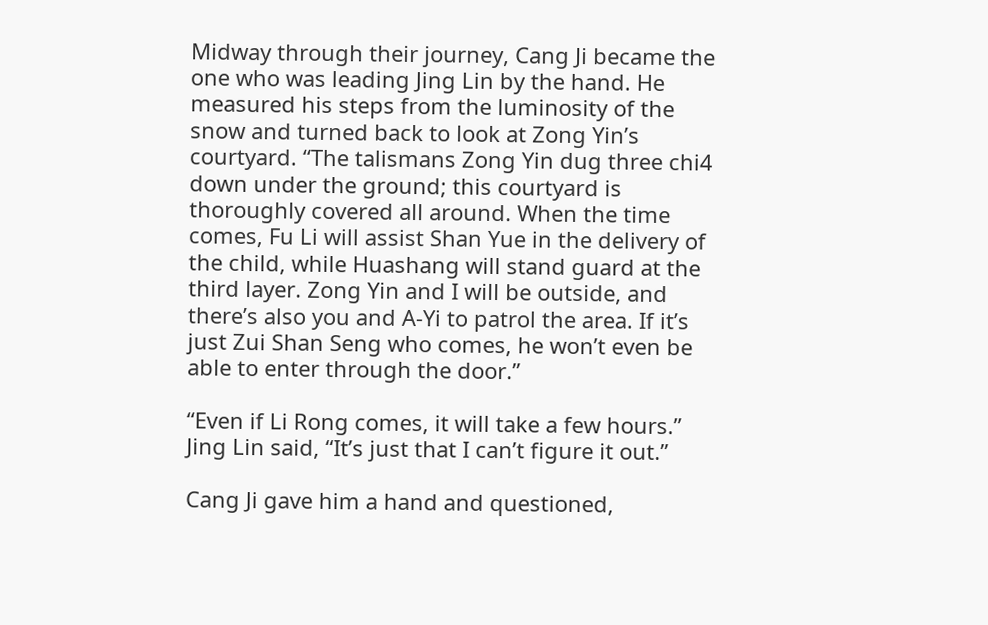Midway through their journey, Cang Ji became the one who was leading Jing Lin by the hand. He measured his steps from the luminosity of the snow and turned back to look at Zong Yin’s courtyard. “The talismans Zong Yin dug three chi4 down under the ground; this courtyard is thoroughly covered all around. When the time comes, Fu Li will assist Shan Yue in the delivery of the child, while Huashang will stand guard at the third layer. Zong Yin and I will be outside, and there’s also you and A-Yi to patrol the area. If it’s just Zui Shan Seng who comes, he won’t even be able to enter through the door.”

“Even if Li Rong comes, it will take a few hours.” Jing Lin said, “It’s just that I can’t figure it out.”

Cang Ji gave him a hand and questioned,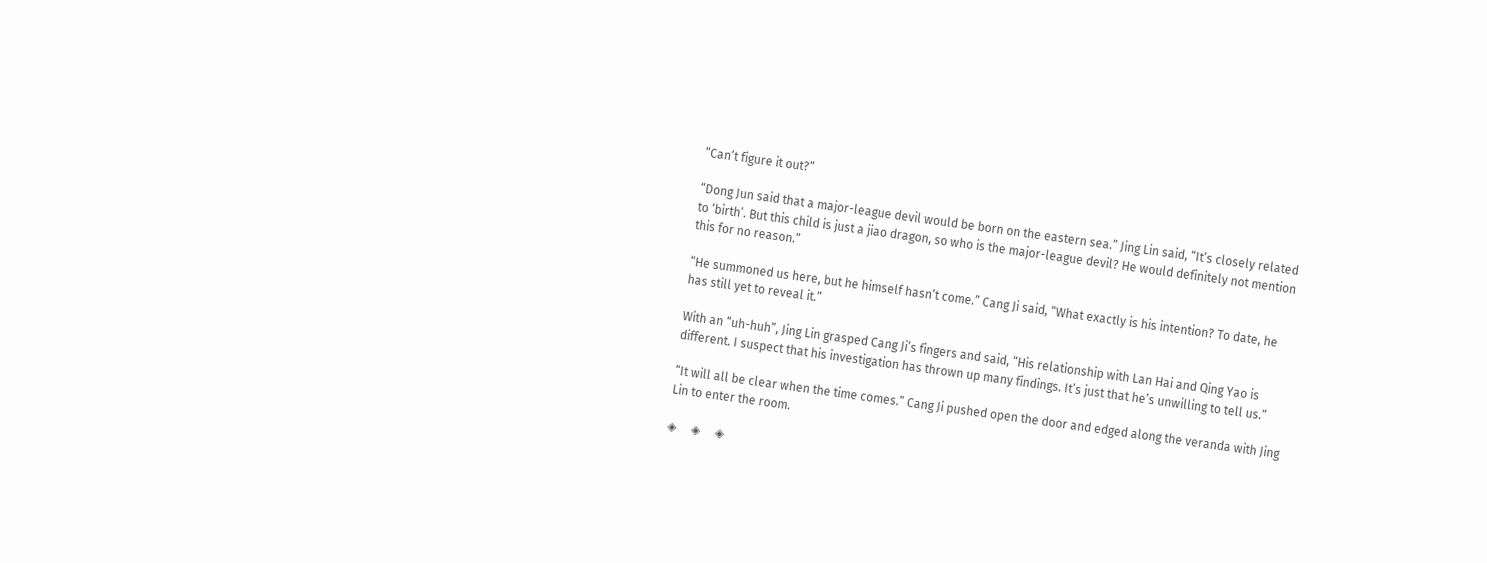“Can’t figure it out?”

“Dong Jun said that a major-league devil would be born on the eastern sea.” Jing Lin said, “It’s closely related to ‘birth’. But this child is just a jiao dragon, so who is the major-league devil? He would definitely not mention this for no reason.”

“He summoned us here, but he himself hasn’t come.” Cang Ji said, “What exactly is his intention? To date, he has still yet to reveal it.”

With an “uh-huh”, Jing Lin grasped Cang Ji’s fingers and said, “His relationship with Lan Hai and Qing Yao is different. I suspect that his investigation has thrown up many findings. It’s just that he’s unwilling to tell us.”

“It will all be clear when the time comes.” Cang Ji pushed open the door and edged along the veranda with Jing Lin to enter the room.

◈     ◈     ◈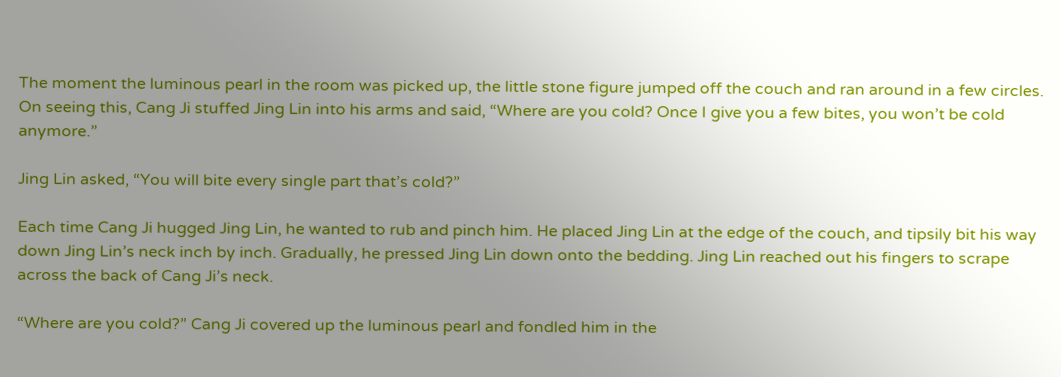The moment the luminous pearl in the room was picked up, the little stone figure jumped off the couch and ran around in a few circles. On seeing this, Cang Ji stuffed Jing Lin into his arms and said, “Where are you cold? Once I give you a few bites, you won’t be cold anymore.”

Jing Lin asked, “You will bite every single part that’s cold?”

Each time Cang Ji hugged Jing Lin, he wanted to rub and pinch him. He placed Jing Lin at the edge of the couch, and tipsily bit his way down Jing Lin’s neck inch by inch. Gradually, he pressed Jing Lin down onto the bedding. Jing Lin reached out his fingers to scrape across the back of Cang Ji’s neck.

“Where are you cold?” Cang Ji covered up the luminous pearl and fondled him in the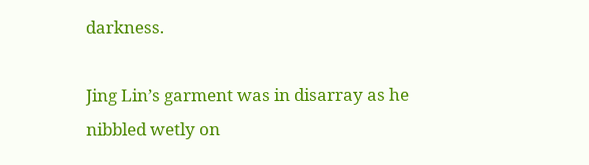darkness.

Jing Lin’s garment was in disarray as he nibbled wetly on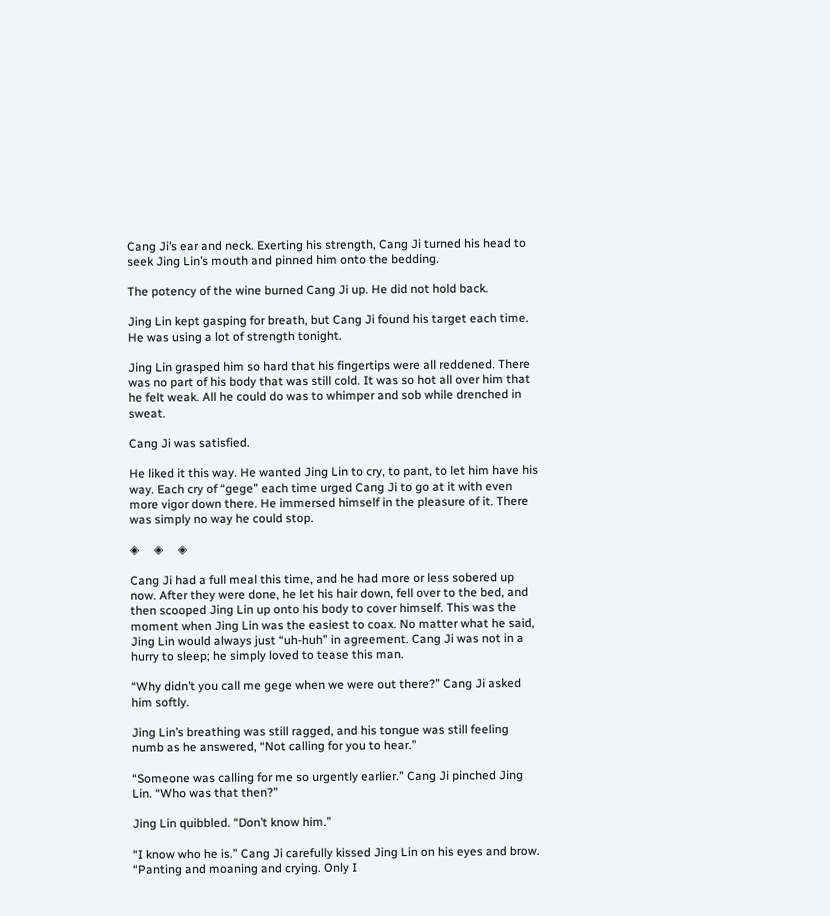Cang Ji’s ear and neck. Exerting his strength, Cang Ji turned his head to seek Jing Lin’s mouth and pinned him onto the bedding.

The potency of the wine burned Cang Ji up. He did not hold back.

Jing Lin kept gasping for breath, but Cang Ji found his target each time. He was using a lot of strength tonight.

Jing Lin grasped him so hard that his fingertips were all reddened. There was no part of his body that was still cold. It was so hot all over him that he felt weak. All he could do was to whimper and sob while drenched in sweat.

Cang Ji was satisfied.

He liked it this way. He wanted Jing Lin to cry, to pant, to let him have his way. Each cry of “gege” each time urged Cang Ji to go at it with even more vigor down there. He immersed himself in the pleasure of it. There was simply no way he could stop.

◈     ◈     ◈

Cang Ji had a full meal this time, and he had more or less sobered up now. After they were done, he let his hair down, fell over to the bed, and then scooped Jing Lin up onto his body to cover himself. This was the moment when Jing Lin was the easiest to coax. No matter what he said, Jing Lin would always just “uh-huh” in agreement. Cang Ji was not in a hurry to sleep; he simply loved to tease this man.

“Why didn’t you call me gege when we were out there?” Cang Ji asked him softly.

Jing Lin’s breathing was still ragged, and his tongue was still feeling numb as he answered, “Not calling for you to hear.”

“Someone was calling for me so urgently earlier.” Cang Ji pinched Jing Lin. “Who was that then?”

Jing Lin quibbled. “Don’t know him.”

“I know who he is.” Cang Ji carefully kissed Jing Lin on his eyes and brow. “Panting and moaning and crying. Only I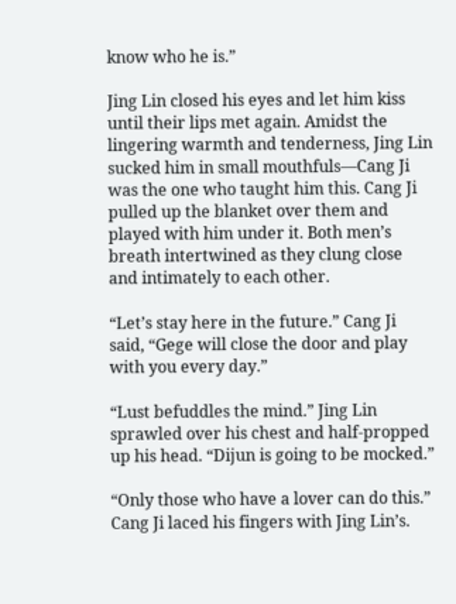know who he is.”

Jing Lin closed his eyes and let him kiss until their lips met again. Amidst the lingering warmth and tenderness, Jing Lin sucked him in small mouthfuls—Cang Ji was the one who taught him this. Cang Ji pulled up the blanket over them and played with him under it. Both men’s breath intertwined as they clung close and intimately to each other.

“Let’s stay here in the future.” Cang Ji said, “Gege will close the door and play with you every day.”

“Lust befuddles the mind.” Jing Lin sprawled over his chest and half-propped up his head. “Dijun is going to be mocked.”

“Only those who have a lover can do this.” Cang Ji laced his fingers with Jing Lin’s.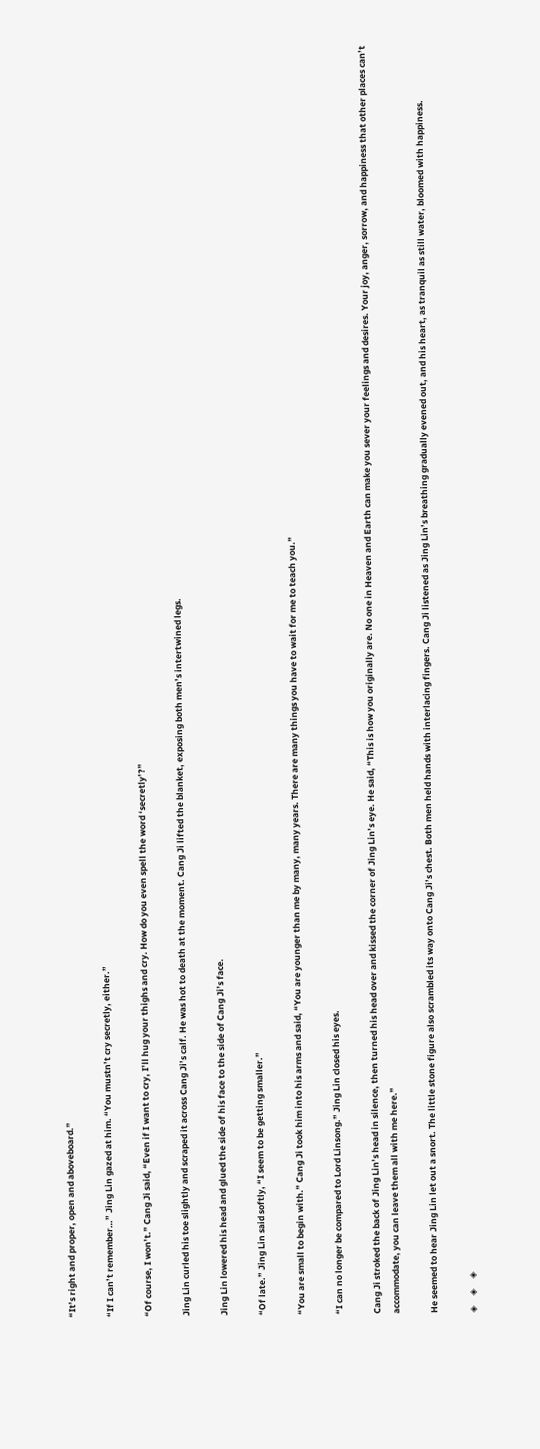“It’s right and proper, open and aboveboard.”

“If I can’t remember…” Jing Lin gazed at him. “You mustn’t cry secretly, either.”

“Of course, I won’t.” Cang Ji said, “Even if I want to cry, I’ll hug your thighs and cry. How do you even spell the word ‘secretly’?”

Jing Lin curled his toe slightly and scraped it across Cang Ji’s calf. He was hot to death at the moment. Cang Ji lifted the blanket, exposing both men’s intertwined legs.

Jing Lin lowered his head and glued the side of his face to the side of Cang Ji’s face.

“Of late.” Jing Lin said softly, “I seem to be getting smaller.”

“You are small to begin with.” Cang Ji took him into his arms and said, “You are younger than me by many, many years. There are many things you have to wait for me to teach you.”

“I can no longer be compared to Lord Linsong.” Jing Lin closed his eyes.

Cang Ji stroked the back of Jing Lin’s head in silence, then turned his head over and kissed the corner of Jing Lin’s eye. He said, “This is how you originally are. No one in Heaven and Earth can make you sever your feelings and desires. Your joy, anger, sorrow, and happiness that other places can’t accommodate, you can leave them all with me here.”

He seemed to hear Jing Lin let out a snort. The little stone figure also scrambled its way onto Cang Ji’s chest. Both men held hands with interlacing fingers. Cang Ji listened as Jing Lin’s breathing gradually evened out, and his heart, as tranquil as still water, bloomed with happiness.

◈     ◈     ◈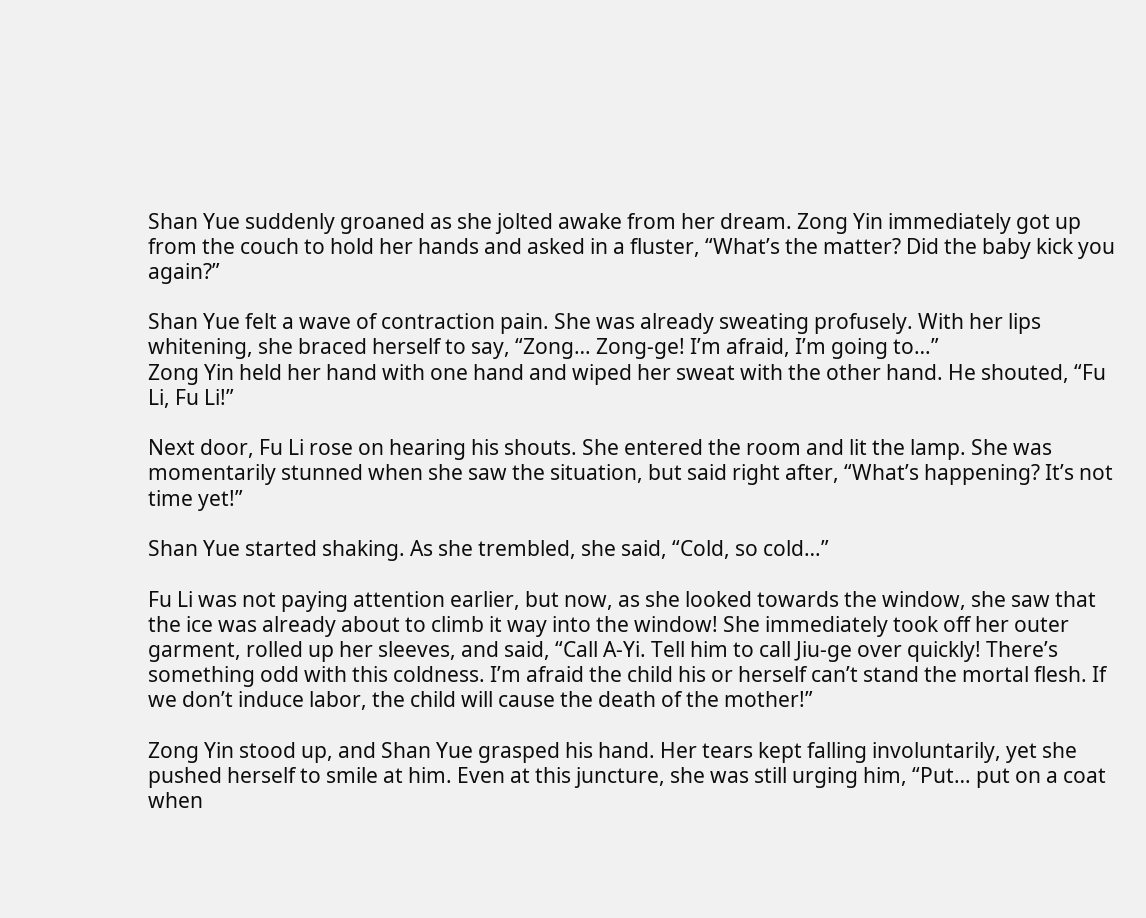Shan Yue suddenly groaned as she jolted awake from her dream. Zong Yin immediately got up from the couch to hold her hands and asked in a fluster, “What’s the matter? Did the baby kick you again?”

Shan Yue felt a wave of contraction pain. She was already sweating profusely. With her lips whitening, she braced herself to say, “Zong… Zong-ge! I’m afraid, I’m going to…”
Zong Yin held her hand with one hand and wiped her sweat with the other hand. He shouted, “Fu Li, Fu Li!”

Next door, Fu Li rose on hearing his shouts. She entered the room and lit the lamp. She was momentarily stunned when she saw the situation, but said right after, “What’s happening? It’s not time yet!”

Shan Yue started shaking. As she trembled, she said, “Cold, so cold…”

Fu Li was not paying attention earlier, but now, as she looked towards the window, she saw that the ice was already about to climb it way into the window! She immediately took off her outer garment, rolled up her sleeves, and said, “Call A-Yi. Tell him to call Jiu-ge over quickly! There’s something odd with this coldness. I’m afraid the child his or herself can’t stand the mortal flesh. If we don’t induce labor, the child will cause the death of the mother!”

Zong Yin stood up, and Shan Yue grasped his hand. Her tears kept falling involuntarily, yet she pushed herself to smile at him. Even at this juncture, she was still urging him, “Put… put on a coat when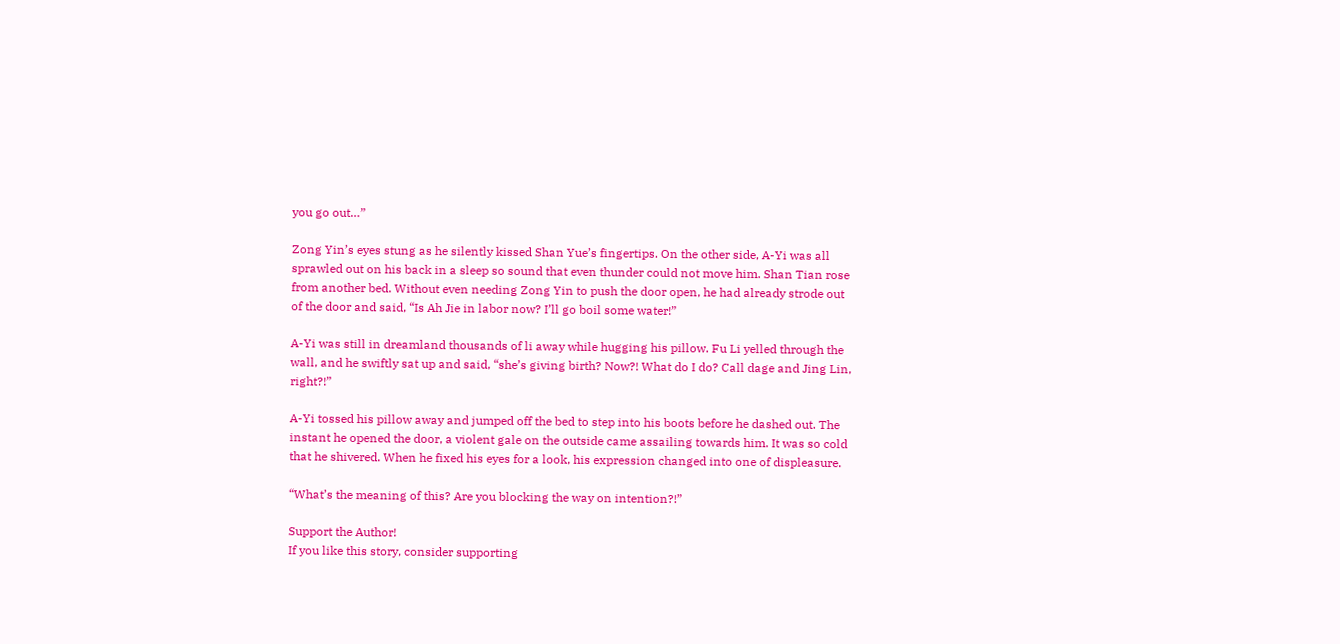you go out…”

Zong Yin’s eyes stung as he silently kissed Shan Yue’s fingertips. On the other side, A-Yi was all sprawled out on his back in a sleep so sound that even thunder could not move him. Shan Tian rose from another bed. Without even needing Zong Yin to push the door open, he had already strode out of the door and said, “Is Ah Jie in labor now? I’ll go boil some water!”

A-Yi was still in dreamland thousands of li away while hugging his pillow. Fu Li yelled through the wall, and he swiftly sat up and said, “she’s giving birth? Now?! What do I do? Call dage and Jing Lin, right?!”

A-Yi tossed his pillow away and jumped off the bed to step into his boots before he dashed out. The instant he opened the door, a violent gale on the outside came assailing towards him. It was so cold that he shivered. When he fixed his eyes for a look, his expression changed into one of displeasure.

“What’s the meaning of this? Are you blocking the way on intention?!”

Support the Author!
If you like this story, consider supporting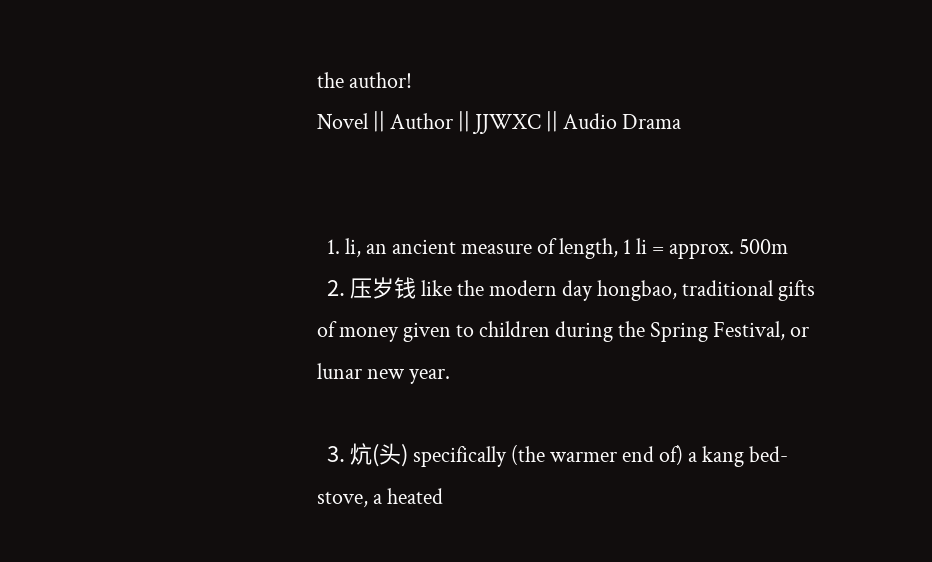the author!
Novel || Author || JJWXC || Audio Drama


  1. li, an ancient measure of length, 1 li = approx. 500m
  2. 压岁钱 like the modern day hongbao, traditional gifts of money given to children during the Spring Festival, or lunar new year.

  3. 炕(头) specifically (the warmer end of) a kang bed-stove, a heated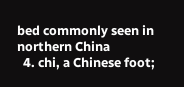bed commonly seen in northern China
  4. chi, a Chinese foot;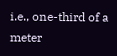i.e., one-third of a meter